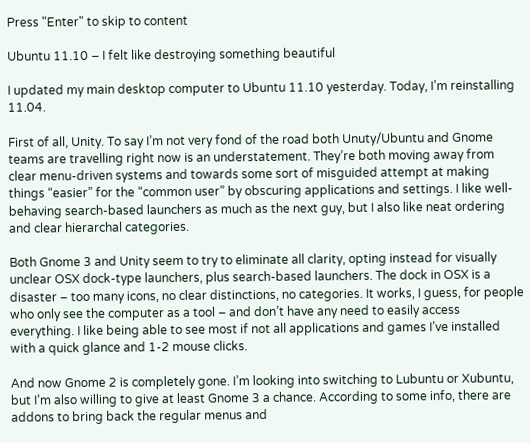Press "Enter" to skip to content

Ubuntu 11.10 – I felt like destroying something beautiful

I updated my main desktop computer to Ubuntu 11.10 yesterday. Today, I’m reinstalling 11.04.

First of all, Unity. To say I’m not very fond of the road both Unuty/Ubuntu and Gnome teams are travelling right now is an understatement. They’re both moving away from clear menu-driven systems and towards some sort of misguided attempt at making things “easier” for the “common user” by obscuring applications and settings. I like well-behaving search-based launchers as much as the next guy, but I also like neat ordering and clear hierarchal categories.

Both Gnome 3 and Unity seem to try to eliminate all clarity, opting instead for visually unclear OSX dock-type launchers, plus search-based launchers. The dock in OSX is a disaster – too many icons, no clear distinctions, no categories. It works, I guess, for people who only see the computer as a tool – and don’t have any need to easily access everything. I like being able to see most if not all applications and games I’ve installed with a quick glance and 1-2 mouse clicks.

And now Gnome 2 is completely gone. I’m looking into switching to Lubuntu or Xubuntu, but I’m also willing to give at least Gnome 3 a chance. According to some info, there are addons to bring back the regular menus and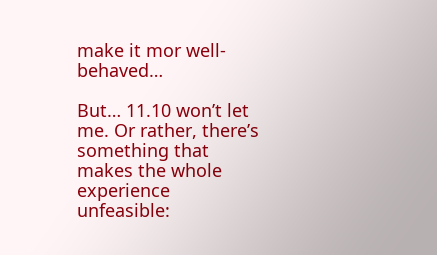make it mor well-behaved…

But… 11.10 won’t let me. Or rather, there’s something that makes the whole experience unfeasible: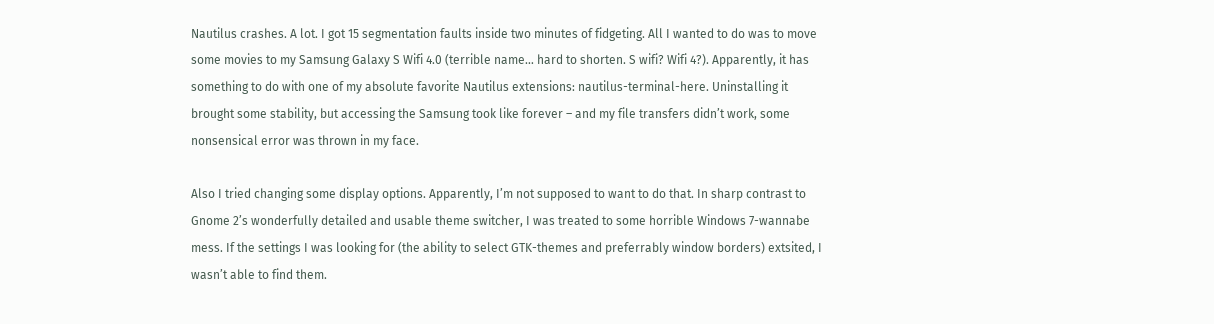Nautilus crashes. A lot. I got 15 segmentation faults inside two minutes of fidgeting. All I wanted to do was to move some movies to my Samsung Galaxy S Wifi 4.0 (terrible name… hard to shorten. S wifi? Wifi 4?). Apparently, it has something to do with one of my absolute favorite Nautilus extensions: nautilus-terminal-here. Uninstalling it brought some stability, but accessing the Samsung took like forever – and my file transfers didn’t work, some nonsensical error was thrown in my face.

Also I tried changing some display options. Apparently, I’m not supposed to want to do that. In sharp contrast to Gnome 2’s wonderfully detailed and usable theme switcher, I was treated to some horrible Windows 7-wannabe mess. If the settings I was looking for (the ability to select GTK-themes and preferrably window borders) extsited, I wasn’t able to find them.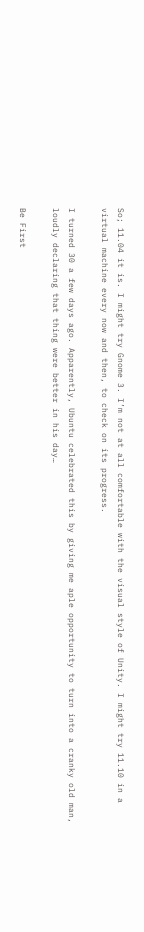So; 11.04 it is. I might try Gnome 3. I’m not at all comfortable with the visual style of Unity. I might try 11.10 in a virtual machine every now and then, to check on its progress.

I turned 30 a few days ago. Apparently, Ubuntu celebrated this by giving me aple opportunity to turn into a cranky old man, loudly declaring that thing were better in his day…

Be First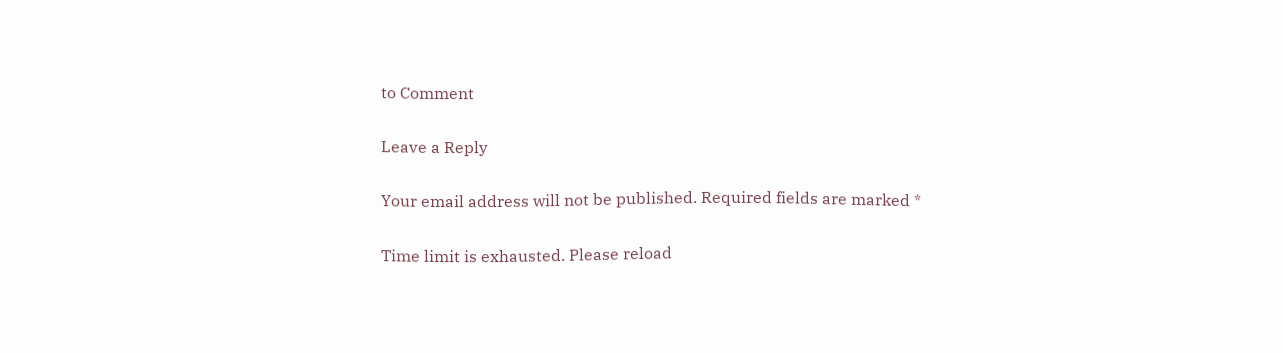to Comment

Leave a Reply

Your email address will not be published. Required fields are marked *

Time limit is exhausted. Please reload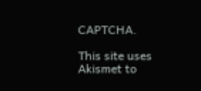CAPTCHA.

This site uses Akismet to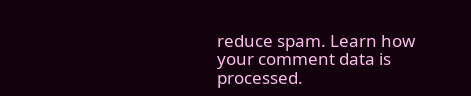reduce spam. Learn how your comment data is processed.